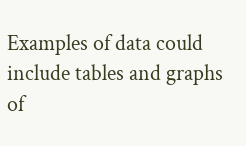Examples of data could include tables and graphs of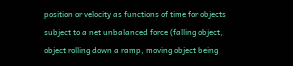position or velocity as functions of time for objects subject to a net unbalanced force (falling object, object rolling down a ramp, moving object being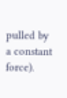pulled by a constant force).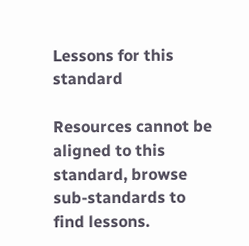Lessons for this standard

Resources cannot be aligned to this standard, browse sub-standards to find lessons.